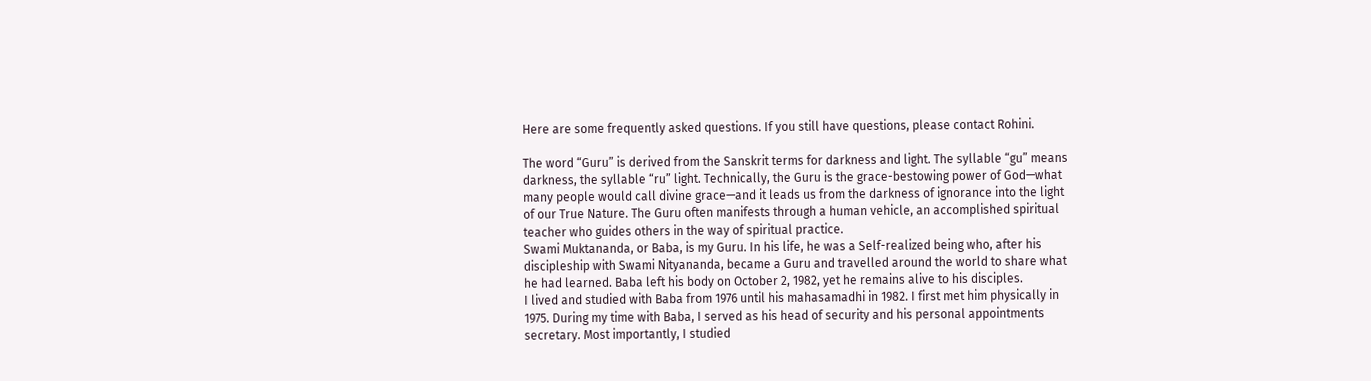Here are some frequently asked questions. If you still have questions, please contact Rohini.

The word “Guru” is derived from the Sanskrit terms for darkness and light. The syllable “gu” means darkness, the syllable “ru” light. Technically, the Guru is the grace-bestowing power of God—what many people would call divine grace—and it leads us from the darkness of ignorance into the light of our True Nature. The Guru often manifests through a human vehicle, an accomplished spiritual teacher who guides others in the way of spiritual practice.
Swami Muktananda, or Baba, is my Guru. In his life, he was a Self-realized being who, after his discipleship with Swami Nityananda, became a Guru and travelled around the world to share what he had learned. Baba left his body on October 2, 1982, yet he remains alive to his disciples.
I lived and studied with Baba from 1976 until his mahasamadhi in 1982. I first met him physically in 1975. During my time with Baba, I served as his head of security and his personal appointments secretary. Most importantly, I studied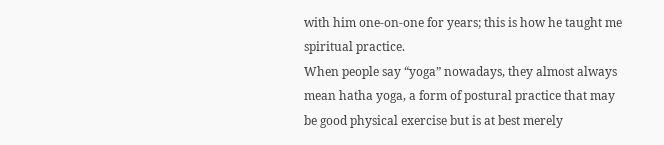with him one-on-one for years; this is how he taught me spiritual practice.
When people say “yoga” nowadays, they almost always mean hatha yoga, a form of postural practice that may be good physical exercise but is at best merely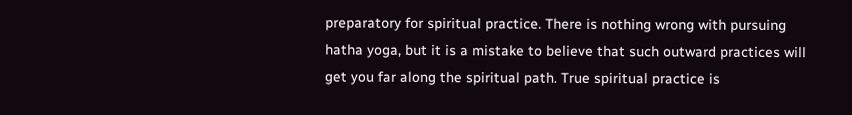preparatory for spiritual practice. There is nothing wrong with pursuing hatha yoga, but it is a mistake to believe that such outward practices will get you far along the spiritual path. True spiritual practice is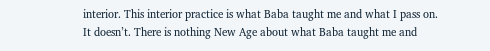interior. This interior practice is what Baba taught me and what I pass on.
It doesn’t. There is nothing New Age about what Baba taught me and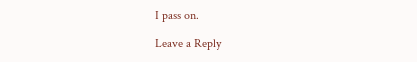I pass on.

Leave a Reply